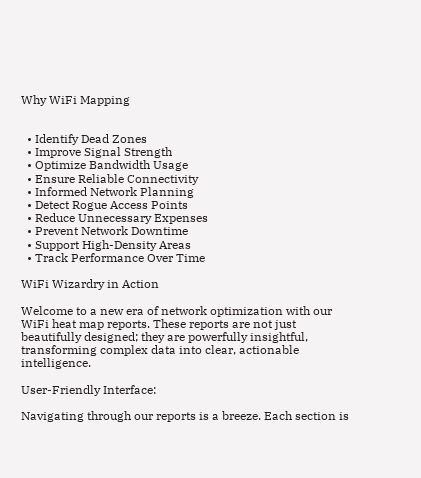Why WiFi Mapping


  • Identify Dead Zones
  • Improve Signal Strength
  • Optimize Bandwidth Usage
  • Ensure Reliable Connectivity
  • Informed Network Planning
  • Detect Rogue Access Points
  • Reduce Unnecessary Expenses
  • Prevent Network Downtime
  • Support High-Density Areas
  • Track Performance Over Time

WiFi Wizardry in Action

Welcome to a new era of network optimization with our WiFi heat map reports. These reports are not just beautifully designed; they are powerfully insightful, transforming complex data into clear, actionable intelligence.

User-Friendly Interface:

Navigating through our reports is a breeze. Each section is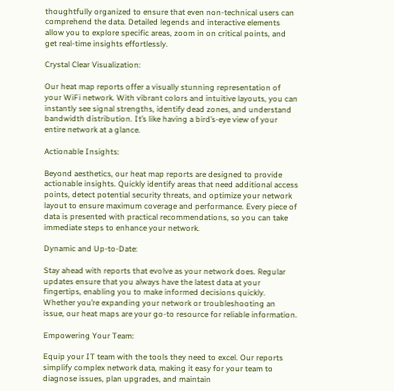thoughtfully organized to ensure that even non-technical users can comprehend the data. Detailed legends and interactive elements allow you to explore specific areas, zoom in on critical points, and get real-time insights effortlessly.

Crystal Clear Visualization:

Our heat map reports offer a visually stunning representation of your WiFi network. With vibrant colors and intuitive layouts, you can instantly see signal strengths, identify dead zones, and understand bandwidth distribution. It’s like having a bird’s-eye view of your entire network at a glance.

Actionable Insights:

Beyond aesthetics, our heat map reports are designed to provide actionable insights. Quickly identify areas that need additional access points, detect potential security threats, and optimize your network layout to ensure maximum coverage and performance. Every piece of data is presented with practical recommendations, so you can take immediate steps to enhance your network.

Dynamic and Up-to-Date:

Stay ahead with reports that evolve as your network does. Regular updates ensure that you always have the latest data at your fingertips, enabling you to make informed decisions quickly. Whether you’re expanding your network or troubleshooting an issue, our heat maps are your go-to resource for reliable information.

Empowering Your Team:

Equip your IT team with the tools they need to excel. Our reports simplify complex network data, making it easy for your team to diagnose issues, plan upgrades, and maintain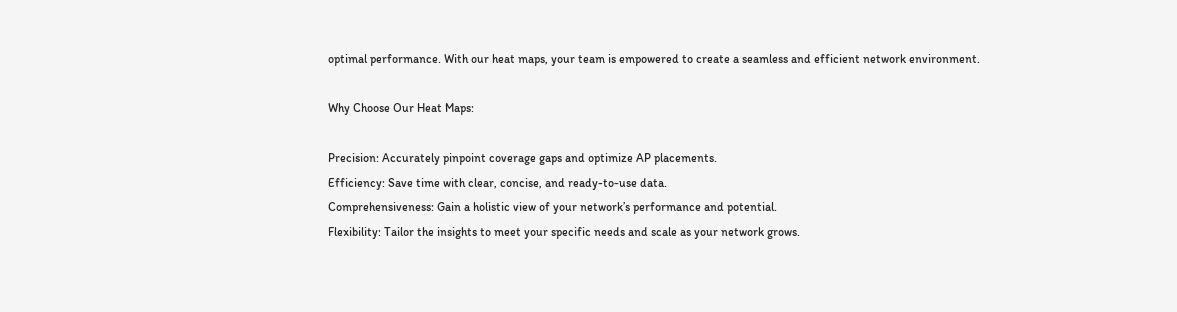optimal performance. With our heat maps, your team is empowered to create a seamless and efficient network environment.

Why Choose Our Heat Maps:

Precision: Accurately pinpoint coverage gaps and optimize AP placements.
Efficiency: Save time with clear, concise, and ready-to-use data.
Comprehensiveness: Gain a holistic view of your network’s performance and potential.
Flexibility: Tailor the insights to meet your specific needs and scale as your network grows.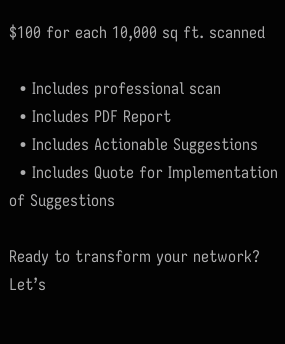$100 for each 10,000 sq ft. scanned

  • Includes professional scan
  • Includes PDF Report
  • Includes Actionable Suggestions
  • Includes Quote for Implementation of Suggestions

Ready to transform your network? Let’s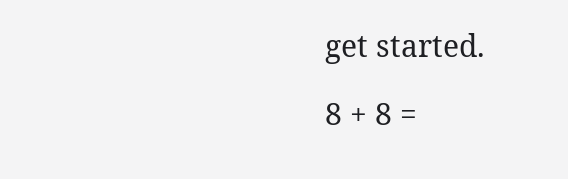get started.

8 + 8 =